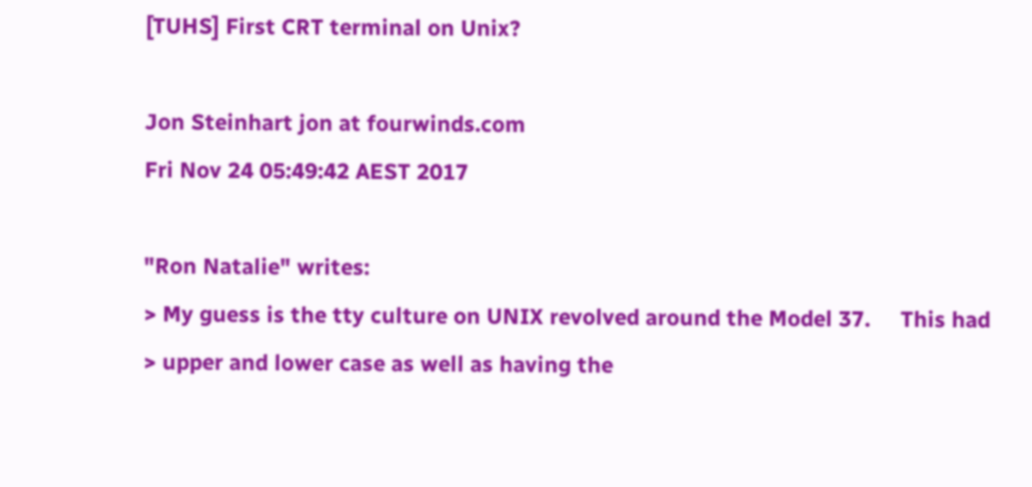[TUHS] First CRT terminal on Unix?

Jon Steinhart jon at fourwinds.com
Fri Nov 24 05:49:42 AEST 2017

"Ron Natalie" writes:
> My guess is the tty culture on UNIX revolved around the Model 37.     This had
> upper and lower case as well as having the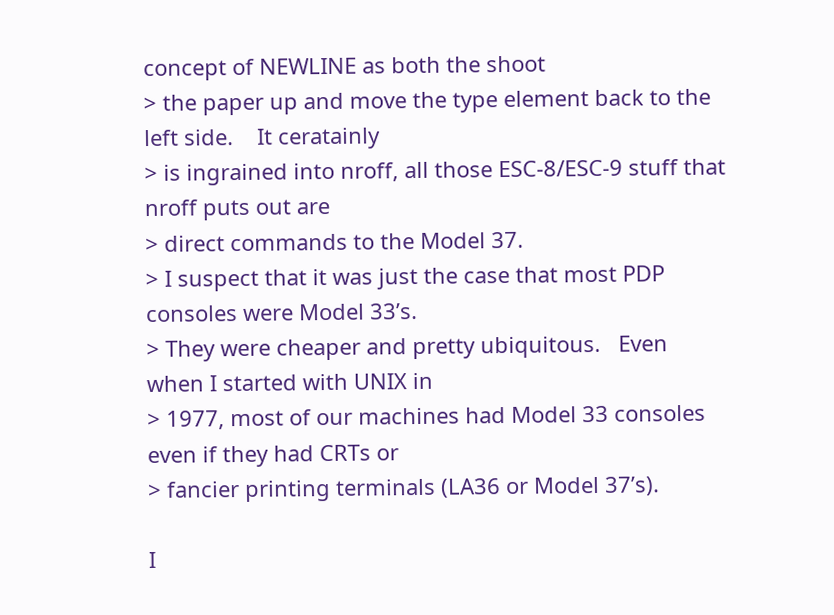concept of NEWLINE as both the shoot
> the paper up and move the type element back to the left side.    It ceratainly
> is ingrained into nroff, all those ESC-8/ESC-9 stuff that nroff puts out are
> direct commands to the Model 37.
> I suspect that it was just the case that most PDP consoles were Model 33’s.
> They were cheaper and pretty ubiquitous.   Even when I started with UNIX in
> 1977, most of our machines had Model 33 consoles even if they had CRTs or
> fancier printing terminals (LA36 or Model 37’s).

I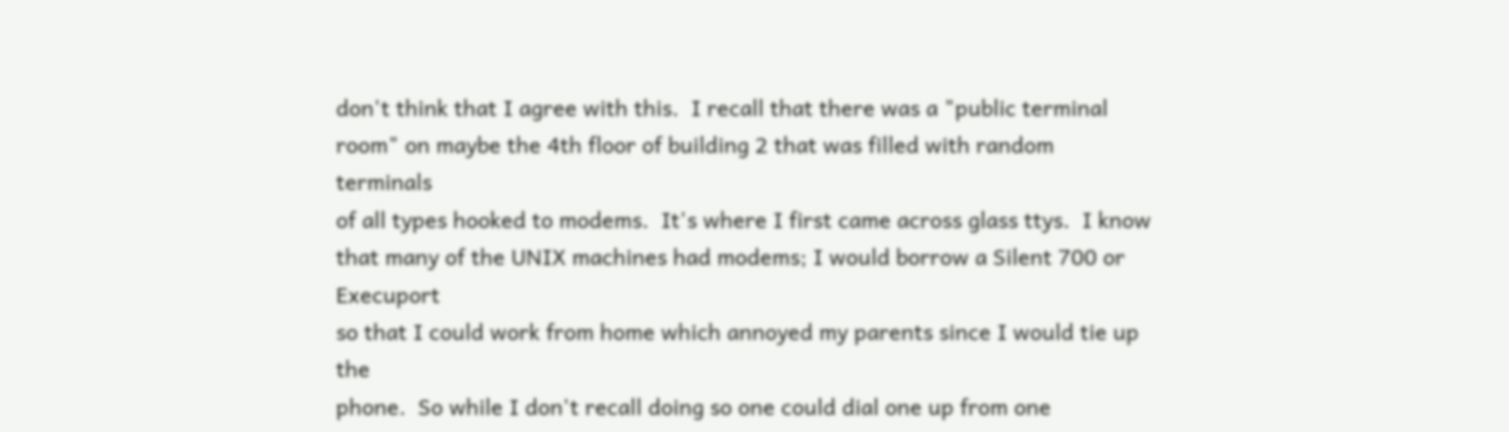don't think that I agree with this.  I recall that there was a "public terminal
room" on maybe the 4th floor of building 2 that was filled with random terminals
of all types hooked to modems.  It's where I first came across glass ttys.  I know
that many of the UNIX machines had modems; I would borrow a Silent 700 or Execuport
so that I could work from home which annoyed my parents since I would tie up the
phone.  So while I don't recall doing so one could dial one up from one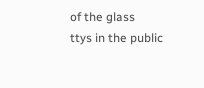of the glass
ttys in the public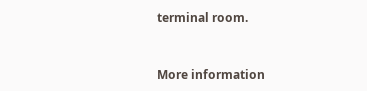terminal room.


More information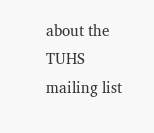about the TUHS mailing list